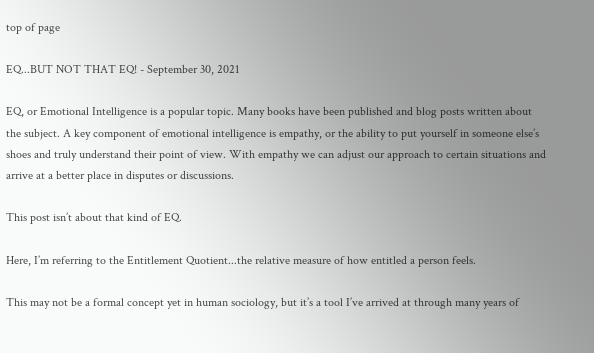top of page

EQ...BUT NOT THAT EQ! - September 30, 2021

EQ, or Emotional Intelligence is a popular topic. Many books have been published and blog posts written about the subject. A key component of emotional intelligence is empathy, or the ability to put yourself in someone else’s shoes and truly understand their point of view. With empathy we can adjust our approach to certain situations and arrive at a better place in disputes or discussions.

This post isn’t about that kind of EQ.

Here, I’m referring to the Entitlement Quotient...the relative measure of how entitled a person feels.

This may not be a formal concept yet in human sociology, but it’s a tool I’ve arrived at through many years of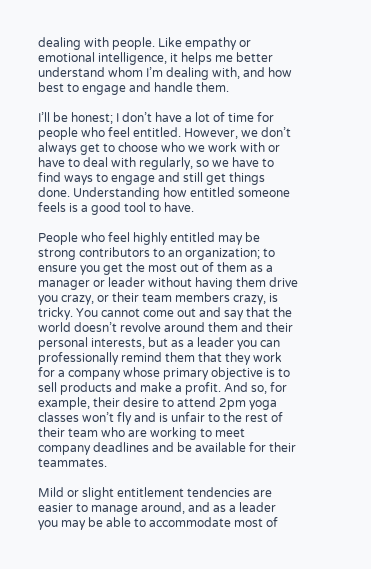dealing with people. Like empathy or emotional intelligence, it helps me better understand whom I’m dealing with, and how best to engage and handle them.

I’ll be honest; I don’t have a lot of time for people who feel entitled. However, we don’t always get to choose who we work with or have to deal with regularly, so we have to find ways to engage and still get things done. Understanding how entitled someone feels is a good tool to have.

People who feel highly entitled may be strong contributors to an organization; to ensure you get the most out of them as a manager or leader without having them drive you crazy, or their team members crazy, is tricky. You cannot come out and say that the world doesn’t revolve around them and their personal interests, but as a leader you can professionally remind them that they work for a company whose primary objective is to sell products and make a profit. And so, for example, their desire to attend 2pm yoga classes won’t fly and is unfair to the rest of their team who are working to meet company deadlines and be available for their teammates.

Mild or slight entitlement tendencies are easier to manage around, and as a leader you may be able to accommodate most of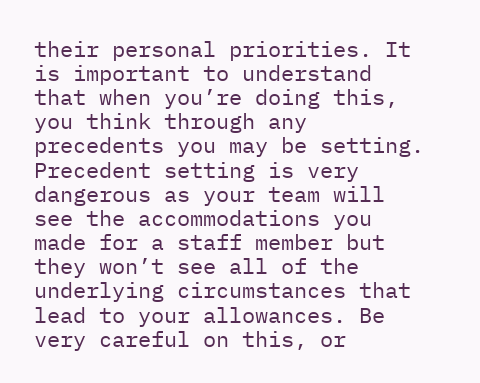their personal priorities. It is important to understand that when you’re doing this, you think through any precedents you may be setting. Precedent setting is very dangerous as your team will see the accommodations you made for a staff member but they won’t see all of the underlying circumstances that lead to your allowances. Be very careful on this, or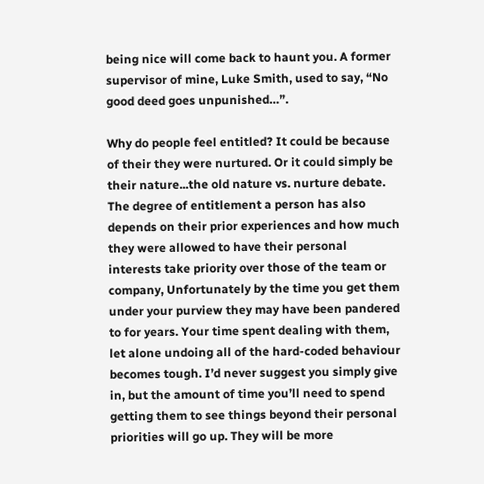being nice will come back to haunt you. A former supervisor of mine, Luke Smith, used to say, “No good deed goes unpunished…”.

Why do people feel entitled? It could be because of their they were nurtured. Or it could simply be their nature...the old nature vs. nurture debate. The degree of entitlement a person has also depends on their prior experiences and how much they were allowed to have their personal interests take priority over those of the team or company, Unfortunately by the time you get them under your purview they may have been pandered to for years. Your time spent dealing with them, let alone undoing all of the hard-coded behaviour becomes tough. I’d never suggest you simply give in, but the amount of time you’ll need to spend getting them to see things beyond their personal priorities will go up. They will be more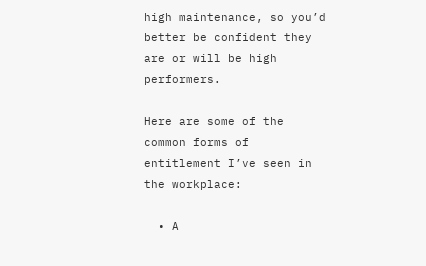high maintenance, so you’d better be confident they are or will be high performers.

Here are some of the common forms of entitlement I’ve seen in the workplace:

  • A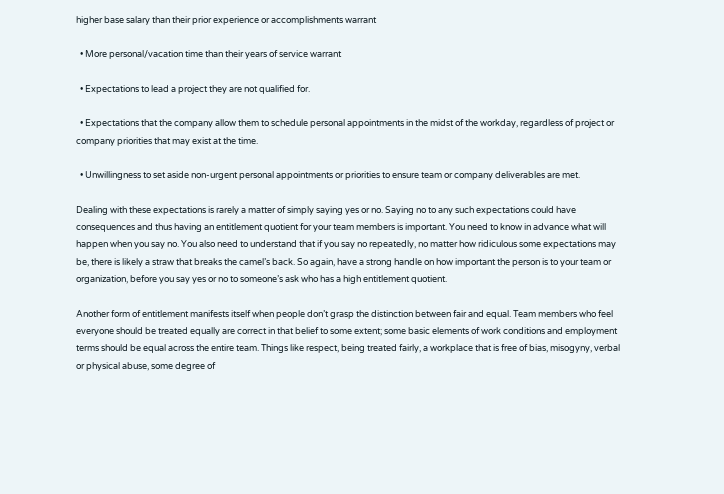higher base salary than their prior experience or accomplishments warrant

  • More personal/vacation time than their years of service warrant

  • Expectations to lead a project they are not qualified for.

  • Expectations that the company allow them to schedule personal appointments in the midst of the workday, regardless of project or company priorities that may exist at the time.

  • Unwillingness to set aside non-urgent personal appointments or priorities to ensure team or company deliverables are met.

Dealing with these expectations is rarely a matter of simply saying yes or no. Saying no to any such expectations could have consequences and thus having an entitlement quotient for your team members is important. You need to know in advance what will happen when you say no. You also need to understand that if you say no repeatedly, no matter how ridiculous some expectations may be, there is likely a straw that breaks the camel’s back. So again, have a strong handle on how important the person is to your team or organization, before you say yes or no to someone’s ask who has a high entitlement quotient.

Another form of entitlement manifests itself when people don’t grasp the distinction between fair and equal. Team members who feel everyone should be treated equally are correct in that belief to some extent; some basic elements of work conditions and employment terms should be equal across the entire team. Things like respect, being treated fairly, a workplace that is free of bias, misogyny, verbal or physical abuse, some degree of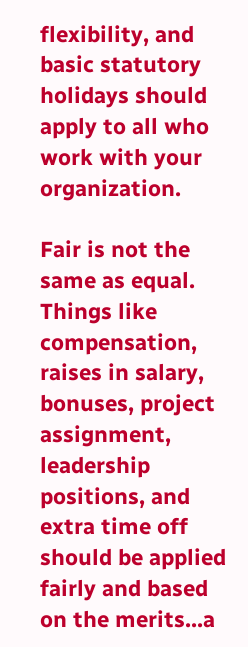flexibility, and basic statutory holidays should apply to all who work with your organization.

Fair is not the same as equal. Things like compensation, raises in salary, bonuses, project assignment, leadership positions, and extra time off should be applied fairly and based on the merits...a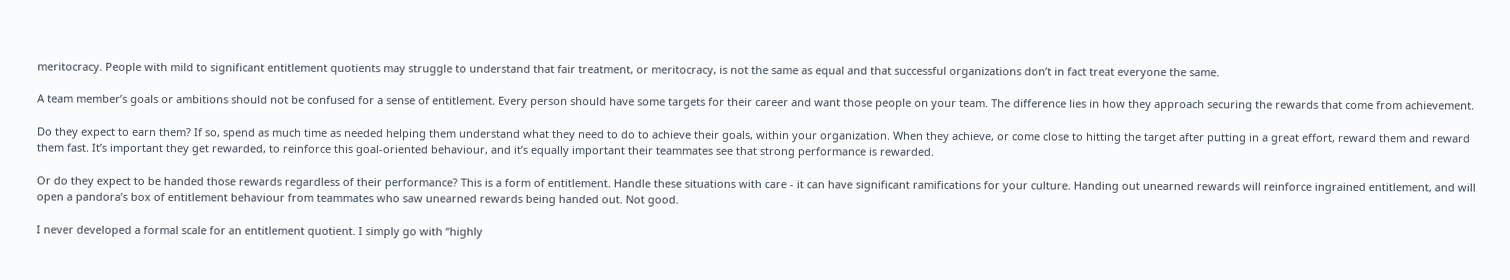meritocracy. People with mild to significant entitlement quotients may struggle to understand that fair treatment, or meritocracy, is not the same as equal and that successful organizations don’t in fact treat everyone the same.

A team member’s goals or ambitions should not be confused for a sense of entitlement. Every person should have some targets for their career and want those people on your team. The difference lies in how they approach securing the rewards that come from achievement.

Do they expect to earn them? If so, spend as much time as needed helping them understand what they need to do to achieve their goals, within your organization. When they achieve, or come close to hitting the target after putting in a great effort, reward them and reward them fast. It’s important they get rewarded, to reinforce this goal-oriented behaviour, and it’s equally important their teammates see that strong performance is rewarded.

Or do they expect to be handed those rewards regardless of their performance? This is a form of entitlement. Handle these situations with care - it can have significant ramifications for your culture. Handing out unearned rewards will reinforce ingrained entitlement, and will open a pandora’s box of entitlement behaviour from teammates who saw unearned rewards being handed out. Not good.

I never developed a formal scale for an entitlement quotient. I simply go with “highly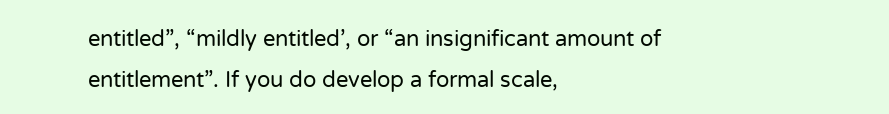entitled”, “mildly entitled’, or “an insignificant amount of entitlement”. If you do develop a formal scale,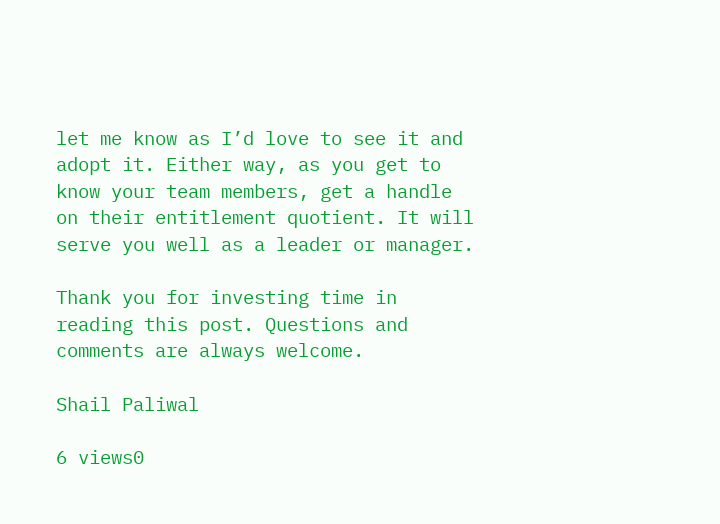let me know as I’d love to see it and adopt it. Either way, as you get to know your team members, get a handle on their entitlement quotient. It will serve you well as a leader or manager.

Thank you for investing time in reading this post. Questions and comments are always welcome.

Shail Paliwal

6 views0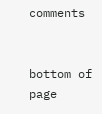comments


bottom of page